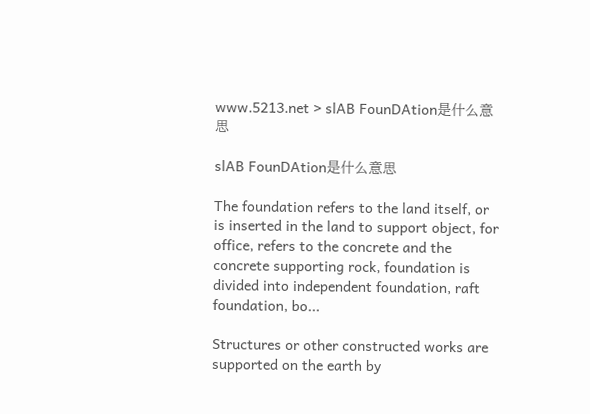www.5213.net > slAB FounDAtion是什么意思

slAB FounDAtion是什么意思

The foundation refers to the land itself, or is inserted in the land to support object, for office, refers to the concrete and the concrete supporting rock, foundation is divided into independent foundation, raft foundation, bo...

Structures or other constructed works are supported on the earth by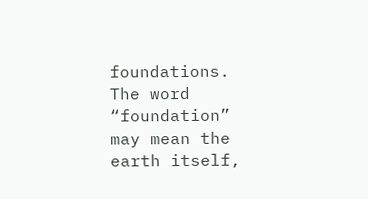foundations. The word “foundation” may mean the earth itself,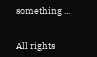something ...


All rights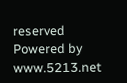reserved Powered by www.5213.net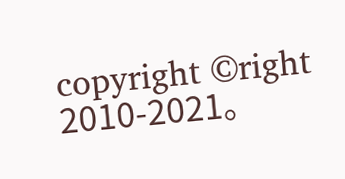copyright ©right 2010-2021。